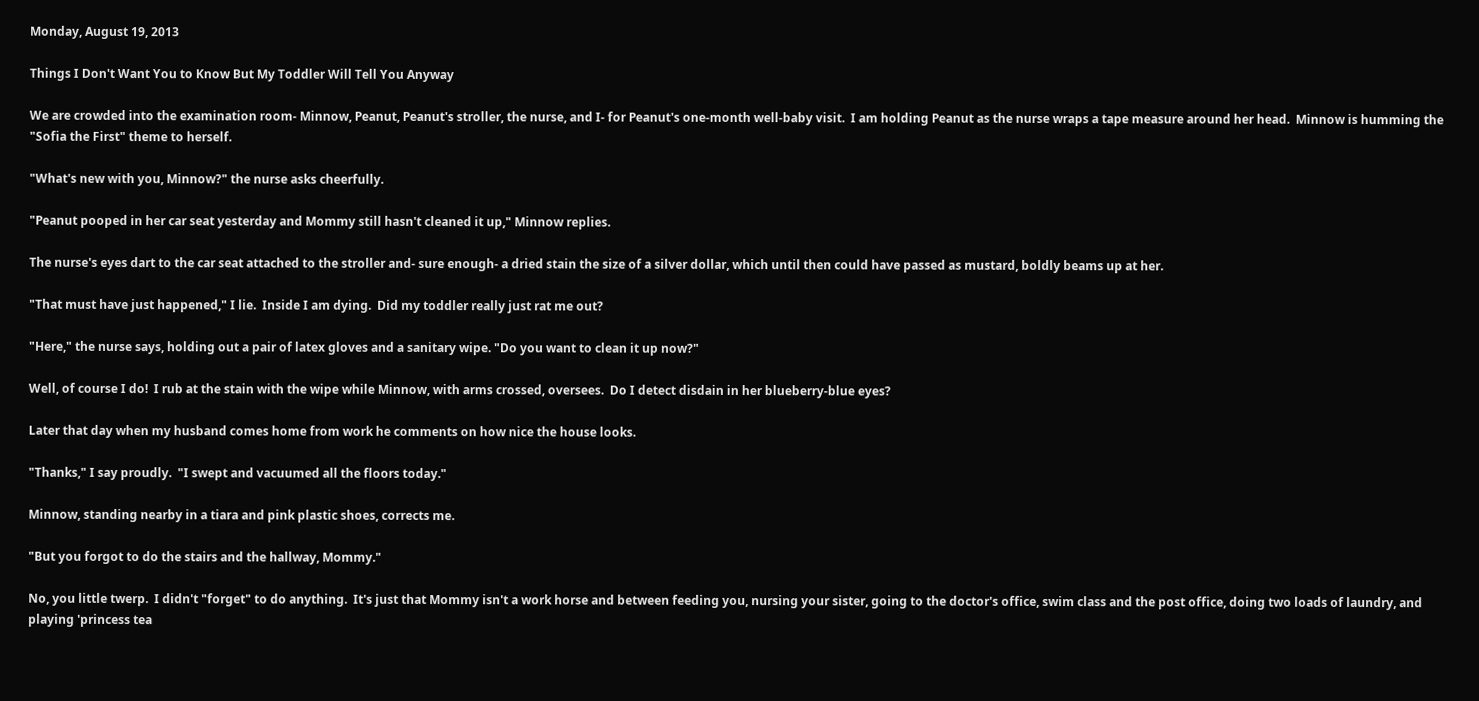Monday, August 19, 2013

Things I Don't Want You to Know But My Toddler Will Tell You Anyway

We are crowded into the examination room- Minnow, Peanut, Peanut's stroller, the nurse, and I- for Peanut's one-month well-baby visit.  I am holding Peanut as the nurse wraps a tape measure around her head.  Minnow is humming the "Sofia the First" theme to herself.

"What's new with you, Minnow?" the nurse asks cheerfully.

"Peanut pooped in her car seat yesterday and Mommy still hasn't cleaned it up," Minnow replies.

The nurse's eyes dart to the car seat attached to the stroller and- sure enough- a dried stain the size of a silver dollar, which until then could have passed as mustard, boldly beams up at her.

"That must have just happened," I lie.  Inside I am dying.  Did my toddler really just rat me out?

"Here," the nurse says, holding out a pair of latex gloves and a sanitary wipe. "Do you want to clean it up now?"

Well, of course I do!  I rub at the stain with the wipe while Minnow, with arms crossed, oversees.  Do I detect disdain in her blueberry-blue eyes?

Later that day when my husband comes home from work he comments on how nice the house looks.

"Thanks," I say proudly.  "I swept and vacuumed all the floors today."

Minnow, standing nearby in a tiara and pink plastic shoes, corrects me.

"But you forgot to do the stairs and the hallway, Mommy."

No, you little twerp.  I didn't "forget" to do anything.  It's just that Mommy isn't a work horse and between feeding you, nursing your sister, going to the doctor's office, swim class and the post office, doing two loads of laundry, and playing 'princess tea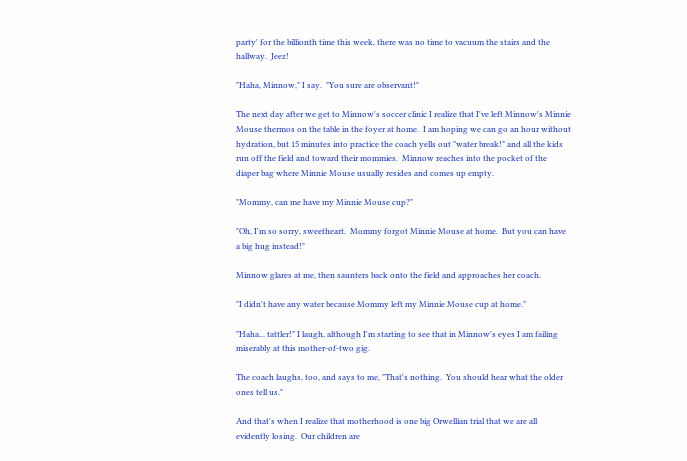party' for the billionth time this week, there was no time to vacuum the stairs and the hallway.  Jeez!

"Haha, Minnow," I say.  "You sure are observant!"

The next day after we get to Minnow's soccer clinic I realize that I've left Minnow's Minnie Mouse thermos on the table in the foyer at home.  I am hoping we can go an hour without hydration, but 15 minutes into practice the coach yells out "water break!" and all the kids run off the field and toward their mommies.  Minnow reaches into the pocket of the diaper bag where Minnie Mouse usually resides and comes up empty.

"Mommy, can me have my Minnie Mouse cup?"

"Oh, I'm so sorry, sweetheart.  Mommy forgot Minnie Mouse at home.  But you can have a big hug instead!"

Minnow glares at me, then saunters back onto the field and approaches her coach.

"I didn't have any water because Mommy left my Minnie Mouse cup at home."

"Haha... tattler!" I laugh, although I'm starting to see that in Minnow's eyes I am failing miserably at this mother-of-two gig.

The coach laughs, too, and says to me, "That's nothing.  You should hear what the older ones tell us."

And that's when I realize that motherhood is one big Orwellian trial that we are all evidently losing.  Our children are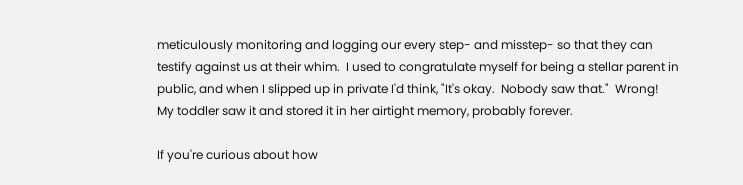meticulously monitoring and logging our every step- and misstep- so that they can testify against us at their whim.  I used to congratulate myself for being a stellar parent in public, and when I slipped up in private I'd think, "It's okay.  Nobody saw that."  Wrong!  My toddler saw it and stored it in her airtight memory, probably forever.

If you're curious about how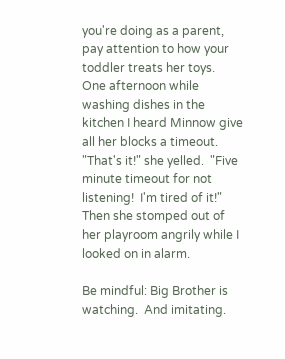you're doing as a parent, pay attention to how your toddler treats her toys.  One afternoon while washing dishes in the kitchen I heard Minnow give all her blocks a timeout.  "That's it!" she yelled.  "Five minute timeout for not listening!  I'm tired of it!"  Then she stomped out of her playroom angrily while I looked on in alarm.

Be mindful: Big Brother is watching.  And imitating.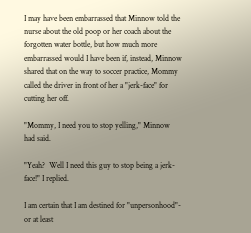I may have been embarrassed that Minnow told the nurse about the old poop or her coach about the forgotten water bottle, but how much more embarrassed would I have been if, instead, Minnow shared that on the way to soccer practice, Mommy called the driver in front of her a "jerk-face" for cutting her off.

"Mommy, I need you to stop yelling," Minnow had said.

"Yeah?  Well I need this guy to stop being a jerk-face!" I replied.

I am certain that I am destined for "unpersonhood"- or at least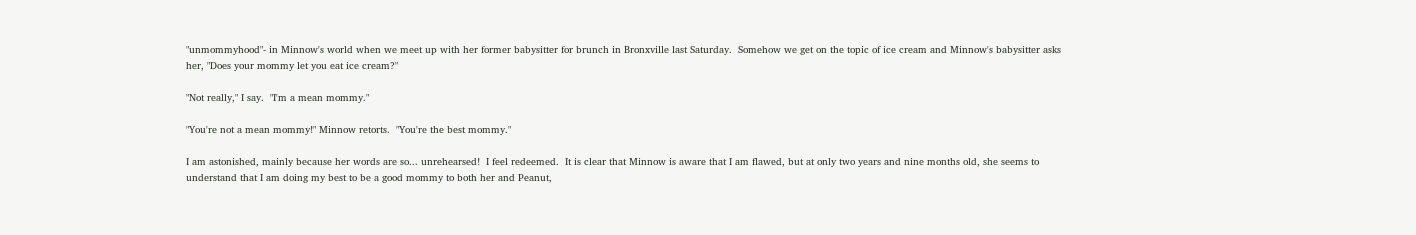"unmommyhood"- in Minnow's world when we meet up with her former babysitter for brunch in Bronxville last Saturday.  Somehow we get on the topic of ice cream and Minnow's babysitter asks her, "Does your mommy let you eat ice cream?"

"Not really," I say.  "I'm a mean mommy."

"You're not a mean mommy!" Minnow retorts.  "You're the best mommy."

I am astonished, mainly because her words are so... unrehearsed!  I feel redeemed.  It is clear that Minnow is aware that I am flawed, but at only two years and nine months old, she seems to understand that I am doing my best to be a good mommy to both her and Peanut,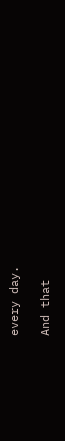every day.

And that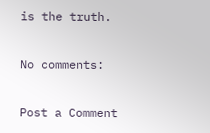is the truth.

No comments:

Post a Comment